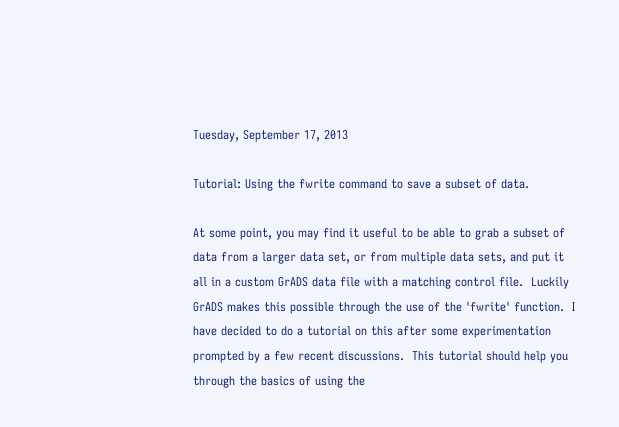Tuesday, September 17, 2013

Tutorial: Using the fwrite command to save a subset of data.

At some point, you may find it useful to be able to grab a subset of data from a larger data set, or from multiple data sets, and put it all in a custom GrADS data file with a matching control file.  Luckily GrADS makes this possible through the use of the 'fwrite' function.  I have decided to do a tutorial on this after some experimentation prompted by a few recent discussions.  This tutorial should help you through the basics of using the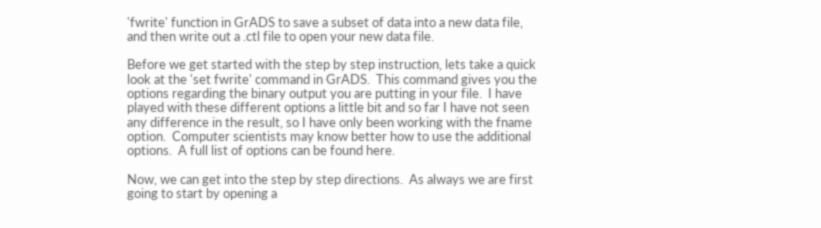'fwrite' function in GrADS to save a subset of data into a new data file, and then write out a .ctl file to open your new data file.

Before we get started with the step by step instruction, lets take a quick look at the 'set fwrite' command in GrADS.  This command gives you the options regarding the binary output you are putting in your file.  I have played with these different options a little bit and so far I have not seen any difference in the result, so I have only been working with the fname option.  Computer scientists may know better how to use the additional options.  A full list of options can be found here.

Now, we can get into the step by step directions.  As always we are first going to start by opening a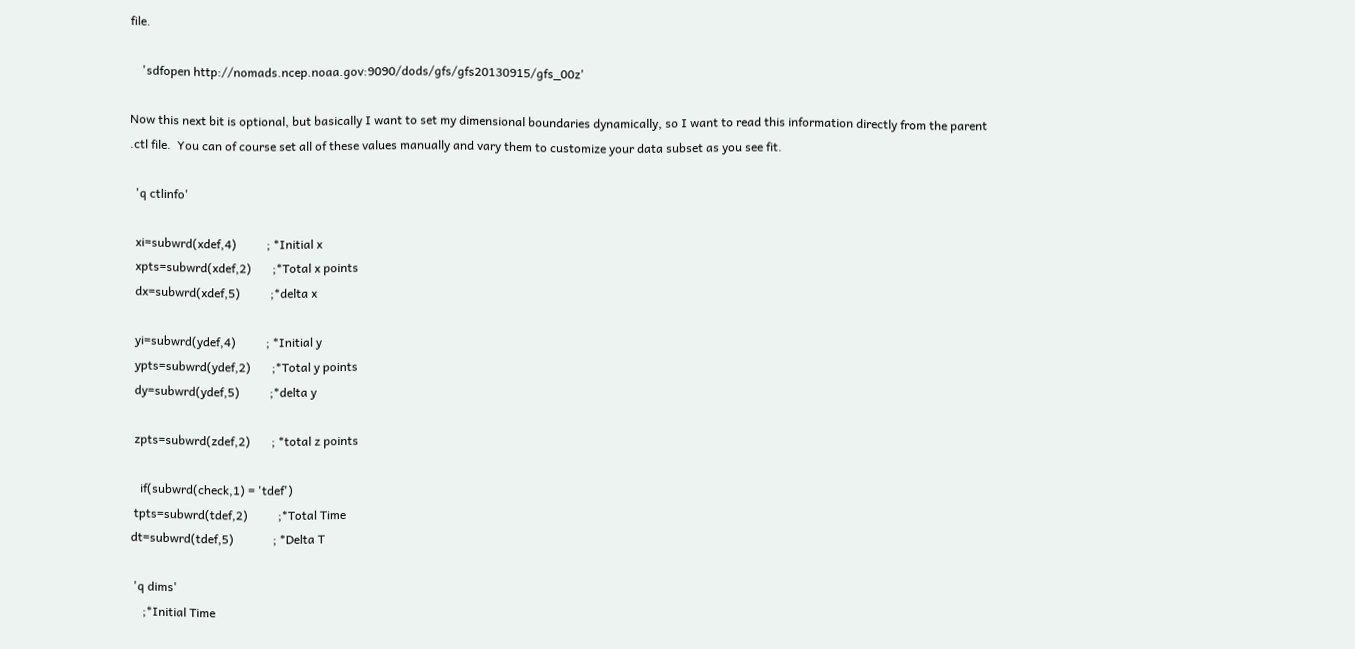file.

    'sdfopen http://nomads.ncep.noaa.gov:9090/dods/gfs/gfs20130915/gfs_00z'

Now this next bit is optional, but basically I want to set my dimensional boundaries dynamically, so I want to read this information directly from the parent .ctl file.  You can of course set all of these values manually and vary them to customize your data subset as you see fit.

  'q ctlinfo'

  xi=subwrd(xdef,4)          ; *Initial x
  xpts=subwrd(xdef,2)       ;*Total x points
  dx=subwrd(xdef,5)          ;*delta x

  yi=subwrd(ydef,4)          ; *Initial y
  ypts=subwrd(ydef,2)       ;*Total y points
  dy=subwrd(ydef,5)          ;*delta y

  zpts=subwrd(zdef,2)       ; *total z points

    if(subwrd(check,1) = 'tdef')
  tpts=subwrd(tdef,2)          ;*Total Time
 dt=subwrd(tdef,5)             ; *Delta T

  'q dims'
     ;*Initial Time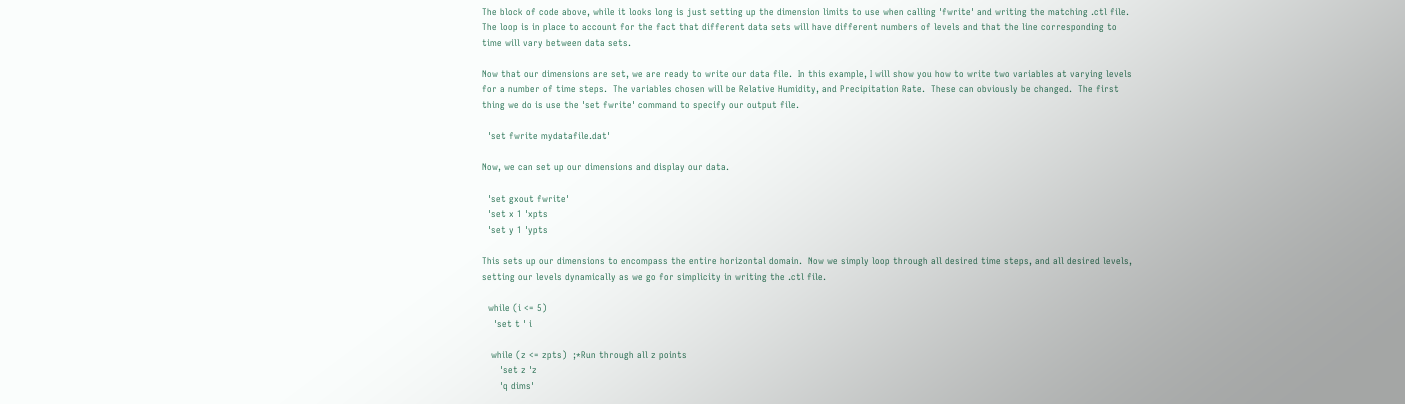The block of code above, while it looks long is just setting up the dimension limits to use when calling 'fwrite' and writing the matching .ctl file. The loop is in place to account for the fact that different data sets will have different numbers of levels and that the line corresponding to time will vary between data sets.

Now that our dimensions are set, we are ready to write our data file.  In this example, I will show you how to write two variables at varying levels for a number of time steps.  The variables chosen will be Relative Humidity, and Precipitation Rate.  These can obviously be changed.  The first thing we do is use the 'set fwrite' command to specify our output file.

  'set fwrite mydatafile.dat'

Now, we can set up our dimensions and display our data.

  'set gxout fwrite'
  'set x 1 'xpts
  'set y 1 'ypts

This sets up our dimensions to encompass the entire horizontal domain.  Now we simply loop through all desired time steps, and all desired levels, setting our levels dynamically as we go for simplicity in writing the .ctl file.

  while (i <= 5)
    'set t ' i

   while (z <= zpts)  ;*Run through all z points
      'set z 'z
      'q dims'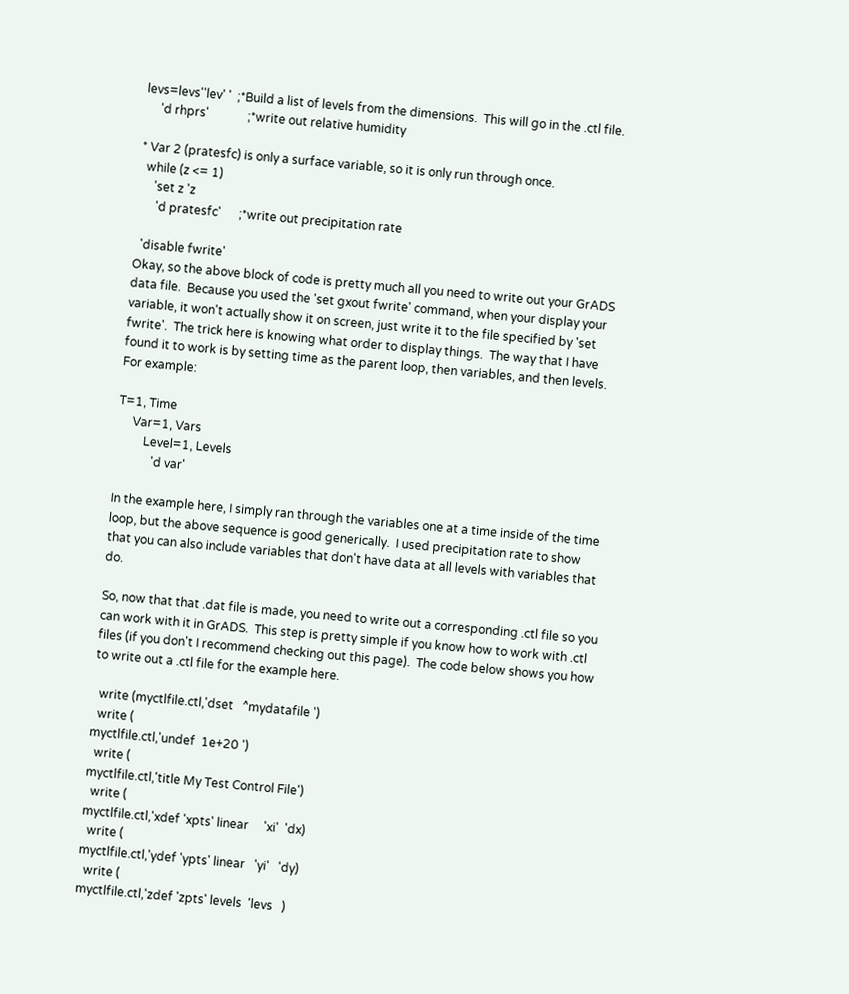levs=levs''lev' '  ;*Build a list of levels from the dimensions.  This will go in the .ctl file.
     'd rhprs'             ;*write out relative humidity

* Var 2 (pratesfc) is only a surface variable, so it is only run through once.
  while (z <= 1)
     'set z 'z
      'd pratesfc'      ;*write out precipitation rate

  'disable fwrite'
Okay, so the above block of code is pretty much all you need to write out your GrADS data file.  Because you used the 'set gxout fwrite' command, when your display your variable, it won't actually show it on screen, just write it to the file specified by 'set fwrite'.  The trick here is knowing what order to display things.  The way that I have found it to work is by setting time as the parent loop, then variables, and then levels.  For example:

T=1, Time
     Var=1, Vars
         Level=1, Levels
            'd var'

In the example here, I simply ran through the variables one at a time inside of the time loop, but the above sequence is good generically.  I used precipitation rate to show that you can also include variables that don't have data at all levels with variables that do.

So, now that that .dat file is made, you need to write out a corresponding .ctl file so you can work with it in GrADS.  This step is pretty simple if you know how to work with .ctl files (if you don't I recommend checking out this page).  The code below shows you how to write out a .ctl file for the example here.

  write (myctlfile.ctl,'dset   ^mydatafile ')
  write (
myctlfile.ctl,'undef  1e+20 ')
  write (
myctlfile.ctl,'title My Test Control File')
  write (
myctlfile.ctl,'xdef 'xpts' linear     'xi'  'dx)
  write (
myctlfile.ctl,'ydef 'ypts' linear   'yi'   'dy)
  write (
myctlfile.ctl,'zdef 'zpts' levels  'levs   )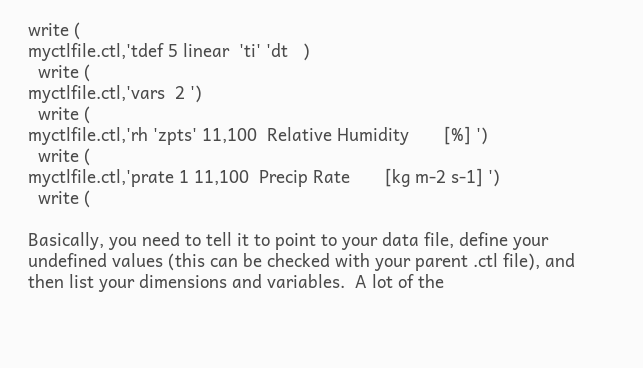write (
myctlfile.ctl,'tdef 5 linear  'ti' 'dt   )
  write (
myctlfile.ctl,'vars  2 ')
  write (
myctlfile.ctl,'rh 'zpts' 11,100  Relative Humidity       [%] ')
  write (
myctlfile.ctl,'prate 1 11,100  Precip Rate       [kg m-2 s-1] ')
  write (

Basically, you need to tell it to point to your data file, define your undefined values (this can be checked with your parent .ctl file), and then list your dimensions and variables.  A lot of the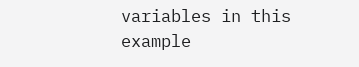variables in this example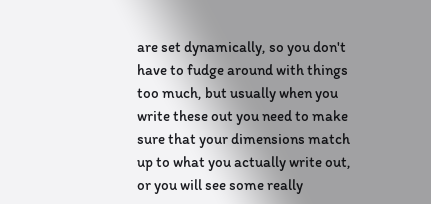are set dynamically, so you don't have to fudge around with things too much, but usually when you write these out you need to make sure that your dimensions match up to what you actually write out, or you will see some really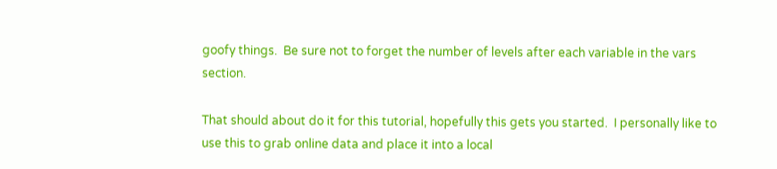goofy things.  Be sure not to forget the number of levels after each variable in the vars section.

That should about do it for this tutorial, hopefully this gets you started.  I personally like to use this to grab online data and place it into a local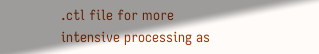.ctl file for more intensive processing as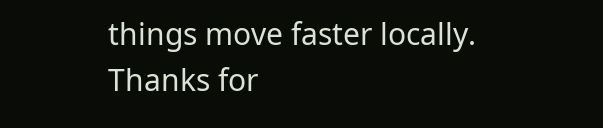things move faster locally.  Thanks for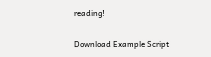reading!

Download Example Script